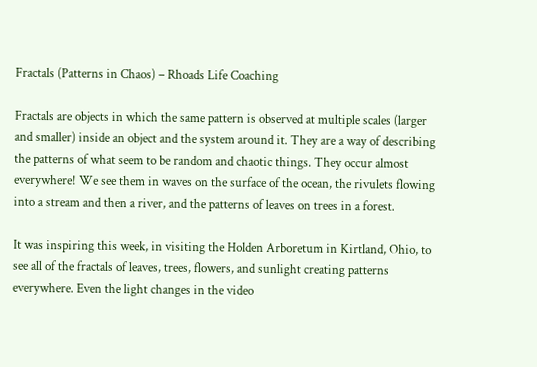Fractals (Patterns in Chaos) – Rhoads Life Coaching

Fractals are objects in which the same pattern is observed at multiple scales (larger and smaller) inside an object and the system around it. They are a way of describing the patterns of what seem to be random and chaotic things. They occur almost everywhere! We see them in waves on the surface of the ocean, the rivulets flowing into a stream and then a river, and the patterns of leaves on trees in a forest.

It was inspiring this week, in visiting the Holden Arboretum in Kirtland, Ohio, to see all of the fractals of leaves, trees, flowers, and sunlight creating patterns everywhere. Even the light changes in the video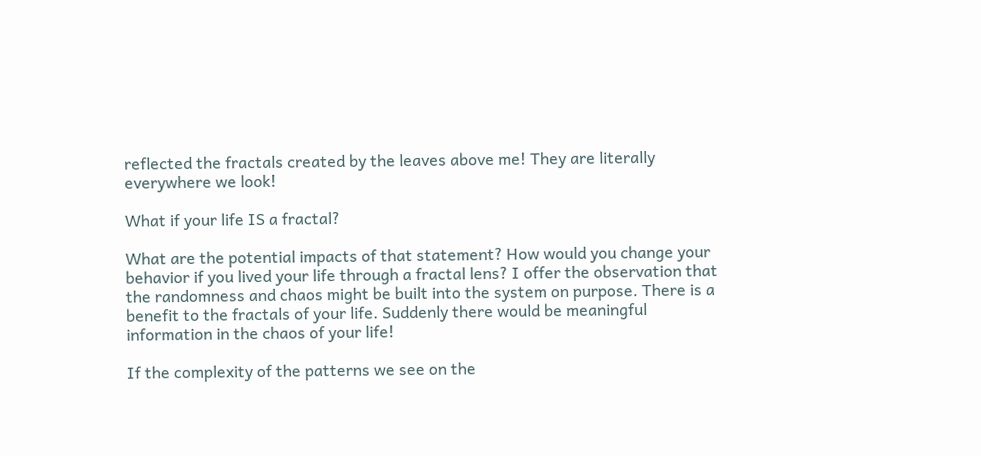reflected the fractals created by the leaves above me! They are literally everywhere we look!

What if your life IS a fractal?

What are the potential impacts of that statement? How would you change your behavior if you lived your life through a fractal lens? I offer the observation that the randomness and chaos might be built into the system on purpose. There is a benefit to the fractals of your life. Suddenly there would be meaningful information in the chaos of your life!

If the complexity of the patterns we see on the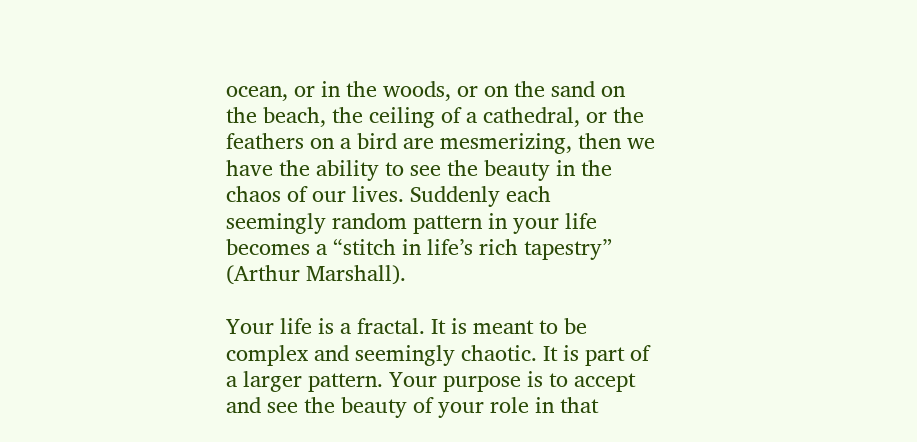ocean, or in the woods, or on the sand on the beach, the ceiling of a cathedral, or the feathers on a bird are mesmerizing, then we have the ability to see the beauty in the chaos of our lives. Suddenly each seemingly random pattern in your life becomes a “stitch in life’s rich tapestry” (Arthur Marshall).

Your life is a fractal. It is meant to be complex and seemingly chaotic. It is part of a larger pattern. Your purpose is to accept and see the beauty of your role in that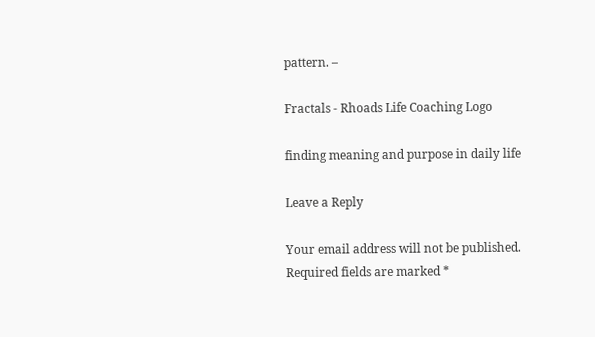pattern. –

Fractals - Rhoads Life Coaching Logo

finding meaning and purpose in daily life

Leave a Reply

Your email address will not be published. Required fields are marked *